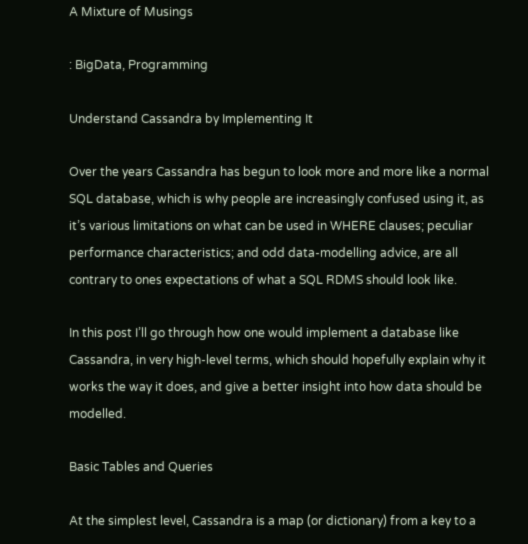A Mixture of Musings

: BigData, Programming

Understand Cassandra by Implementing It

Over the years Cassandra has begun to look more and more like a normal SQL database, which is why people are increasingly confused using it, as it’s various limitations on what can be used in WHERE clauses; peculiar performance characteristics; and odd data-modelling advice, are all contrary to ones expectations of what a SQL RDMS should look like.

In this post I’ll go through how one would implement a database like Cassandra, in very high-level terms, which should hopefully explain why it works the way it does, and give a better insight into how data should be modelled.

Basic Tables and Queries

At the simplest level, Cassandra is a map (or dictionary) from a key to a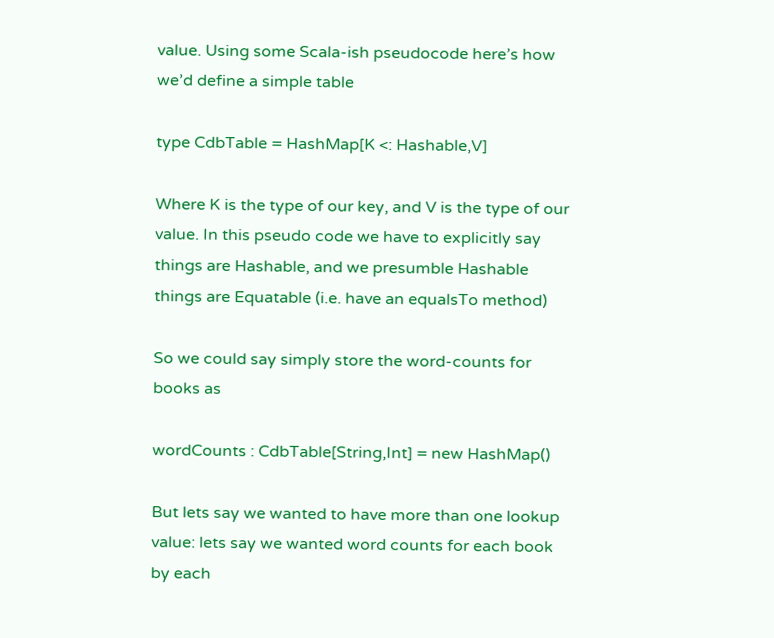value. Using some Scala-ish pseudocode here’s how we’d define a simple table

type CdbTable = HashMap[K <: Hashable,V]

Where K is the type of our key, and V is the type of our value. In this pseudo code we have to explicitly say things are Hashable, and we presumble Hashable things are Equatable (i.e. have an equalsTo method)

So we could say simply store the word-counts for books as

wordCounts : CdbTable[String,Int] = new HashMap()

But lets say we wanted to have more than one lookup value: lets say we wanted word counts for each book by each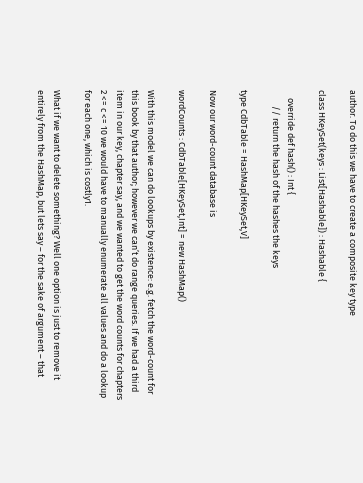author. To do this we have to create a composite key type

class HKeySet(keys : List[Hashable]) : Hashable {

    override def hash() : Int {
        // return the hash of the hashes the keys

type CdbTable = HashMap[HKeySet,V]

Now our word-count database is

wordCounts : CdbTable[HKeySet,Int] = new HashMap()

With this model we can do lookups by existence: e.g. fetch the word-count for this book by that author; however we can’t do range queries. If we had a third item in our key, chapter say, and we wanted to get the word counts for chapters 2 <= c <= 10 we would have to manually enumerate all values and do a lookup for each one, which is costly1.

What if we want to delete something? Well one option is just to remove it entirely from the HashMap, but lets say – for the sake of argument – that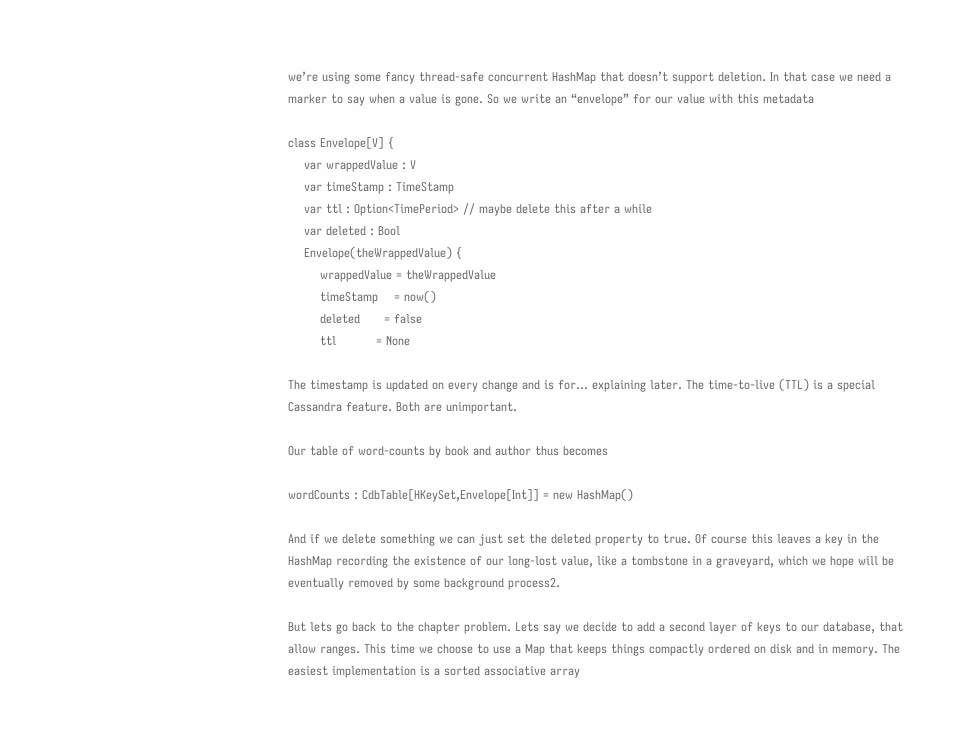we’re using some fancy thread-safe concurrent HashMap that doesn’t support deletion. In that case we need a marker to say when a value is gone. So we write an “envelope” for our value with this metadata

class Envelope[V] {
    var wrappedValue : V
    var timeStamp : TimeStamp
    var ttl : Option<TimePeriod> // maybe delete this after a while
    var deleted : Bool
    Envelope(theWrappedValue) {
        wrappedValue = theWrappedValue
        timeStamp    = now()
        deleted      = false
        ttl          = None

The timestamp is updated on every change and is for… explaining later. The time-to-live (TTL) is a special Cassandra feature. Both are unimportant.

Our table of word-counts by book and author thus becomes

wordCounts : CdbTable[HKeySet,Envelope[Int]] = new HashMap()

And if we delete something we can just set the deleted property to true. Of course this leaves a key in the HashMap recording the existence of our long-lost value, like a tombstone in a graveyard, which we hope will be eventually removed by some background process2.

But lets go back to the chapter problem. Lets say we decide to add a second layer of keys to our database, that allow ranges. This time we choose to use a Map that keeps things compactly ordered on disk and in memory. The easiest implementation is a sorted associative array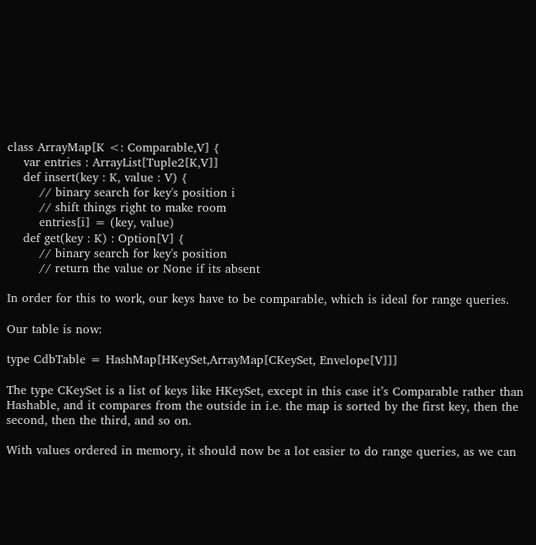class ArrayMap[K <: Comparable,V] {
    var entries : ArrayList[Tuple2[K,V]]
    def insert(key : K, value : V) {
        // binary search for key's position i
        // shift things right to make room
        entries[i] = (key, value)
    def get(key : K) : Option[V] {
        // binary search for key's position
        // return the value or None if its absent

In order for this to work, our keys have to be comparable, which is ideal for range queries.

Our table is now:

type CdbTable = HashMap[HKeySet,ArrayMap[CKeySet, Envelope[V]]]

The type CKeySet is a list of keys like HKeySet, except in this case it’s Comparable rather than Hashable, and it compares from the outside in i.e. the map is sorted by the first key, then the second, then the third, and so on.

With values ordered in memory, it should now be a lot easier to do range queries, as we can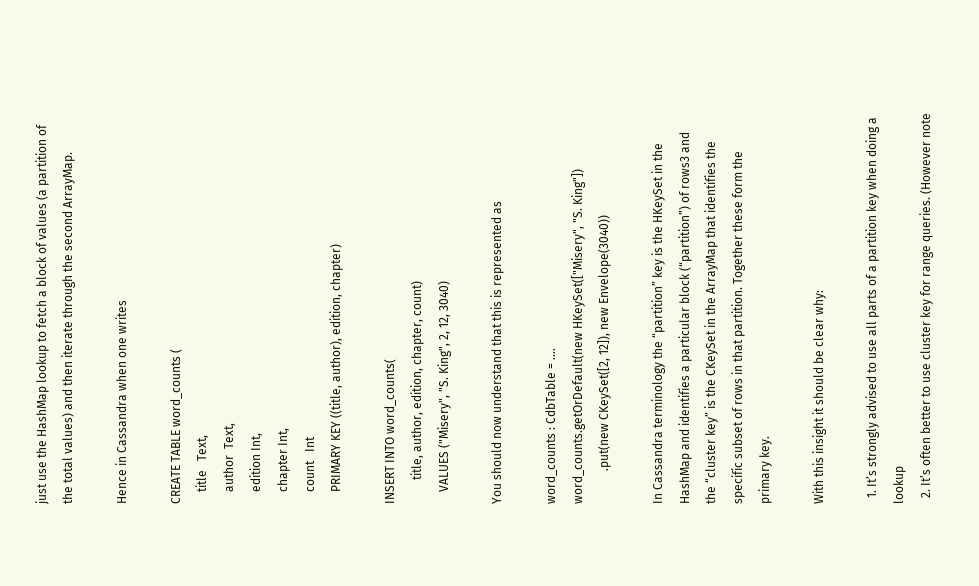just use the HashMap lookup to fetch a block of values (a partition of the total values) and then iterate through the second ArrayMap.

Hence in Cassandra when one writes

CREATE TABLE word_counts (
    title   Text,
    author  Text,
    edition Int,
    chapter Int,
    count   Int
    PRIMARY KEY ((title, author), edition, chapter)

INSERT INTO word_counts(
        title, author, edition, chapter, count)
    VALUES ("Misery", "S. King", 2, 12, 3040)

You should now understand that this is represented as

word_counts : CdbTable = ....
word_counts.getOrDefault(new HKeySet(["Misery", "S. King"])
           .put(new CKeySet([2, 12]), new Envelope(3040))

In Cassandra terminology the “partition” key is the HKeySet in the HashMap and identifies a particular block (“partition”) of rows3 and the “cluster key” is the CKeySet in the ArrayMap that identifies the specific subset of rows in that partition. Together these form the primary key.

With this insight it should be clear why:

  1. It’s strongly advised to use all parts of a partition key when doing a lookup
  2. It’s often better to use cluster key for range queries. (However note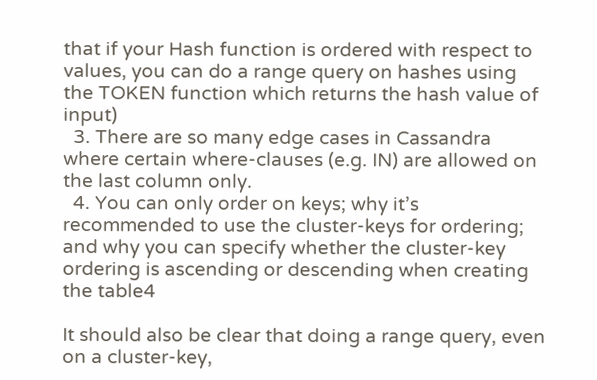that if your Hash function is ordered with respect to values, you can do a range query on hashes using the TOKEN function which returns the hash value of input)
  3. There are so many edge cases in Cassandra where certain where-clauses (e.g. IN) are allowed on the last column only.
  4. You can only order on keys; why it’s recommended to use the cluster-keys for ordering; and why you can specify whether the cluster-key ordering is ascending or descending when creating the table4

It should also be clear that doing a range query, even on a cluster-key,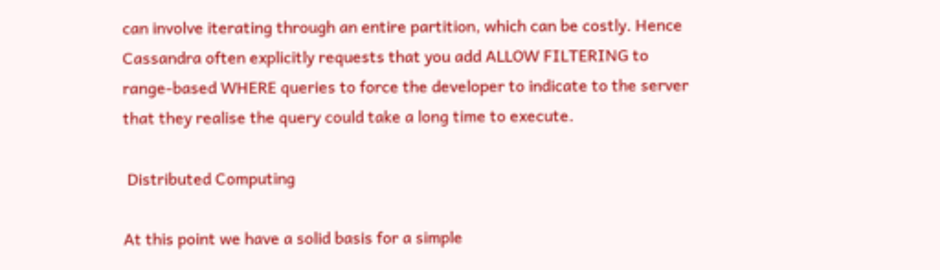can involve iterating through an entire partition, which can be costly. Hence Cassandra often explicitly requests that you add ALLOW FILTERING to range-based WHERE queries to force the developer to indicate to the server that they realise the query could take a long time to execute.

 Distributed Computing

At this point we have a solid basis for a simple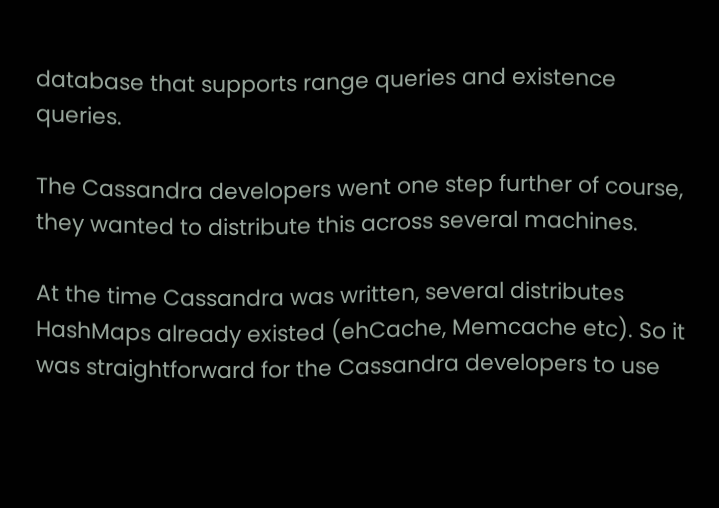database that supports range queries and existence queries.

The Cassandra developers went one step further of course, they wanted to distribute this across several machines.

At the time Cassandra was written, several distributes HashMaps already existed (ehCache, Memcache etc). So it was straightforward for the Cassandra developers to use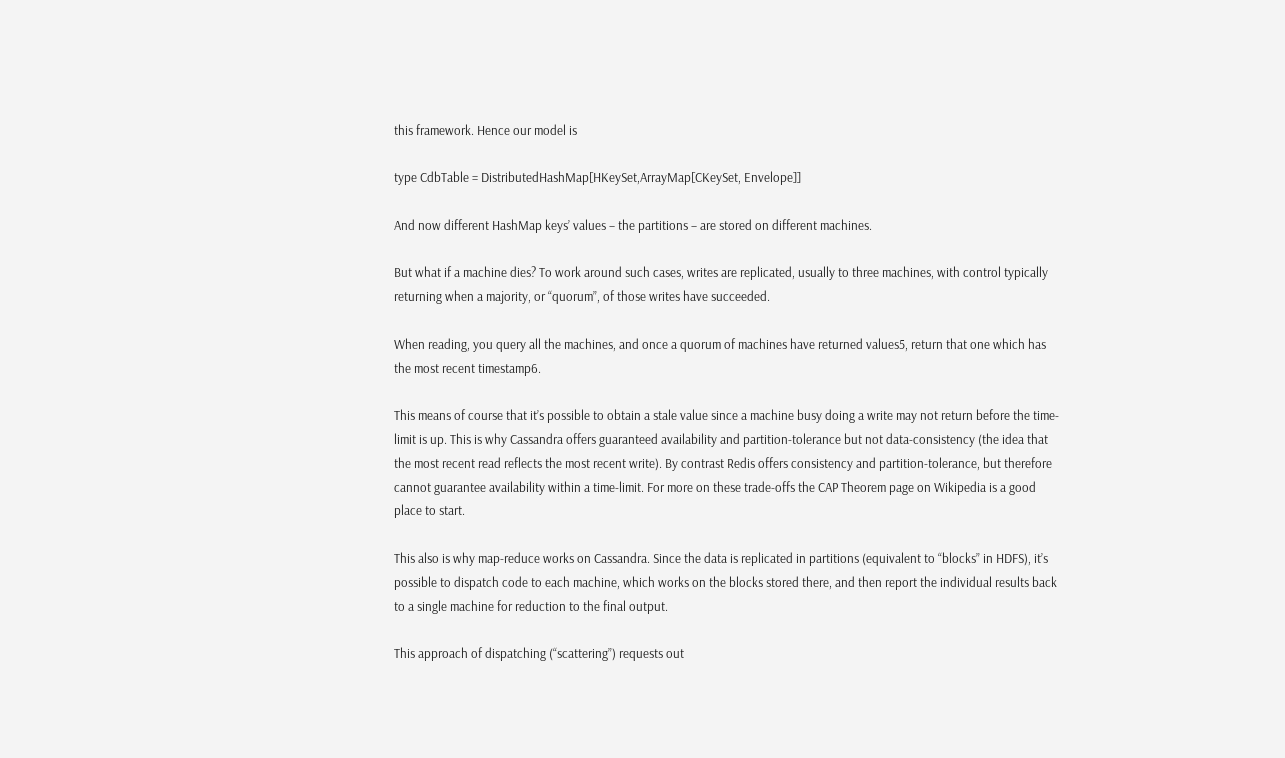this framework. Hence our model is

type CdbTable = DistributedHashMap[HKeySet,ArrayMap[CKeySet, Envelope]]

And now different HashMap keys’ values – the partitions – are stored on different machines.

But what if a machine dies? To work around such cases, writes are replicated, usually to three machines, with control typically returning when a majority, or “quorum”, of those writes have succeeded.

When reading, you query all the machines, and once a quorum of machines have returned values5, return that one which has the most recent timestamp6.

This means of course that it’s possible to obtain a stale value since a machine busy doing a write may not return before the time-limit is up. This is why Cassandra offers guaranteed availability and partition-tolerance but not data-consistency (the idea that the most recent read reflects the most recent write). By contrast Redis offers consistency and partition-tolerance, but therefore cannot guarantee availability within a time-limit. For more on these trade-offs the CAP Theorem page on Wikipedia is a good place to start.

This also is why map-reduce works on Cassandra. Since the data is replicated in partitions (equivalent to “blocks” in HDFS), it’s possible to dispatch code to each machine, which works on the blocks stored there, and then report the individual results back to a single machine for reduction to the final output.

This approach of dispatching (“scattering”) requests out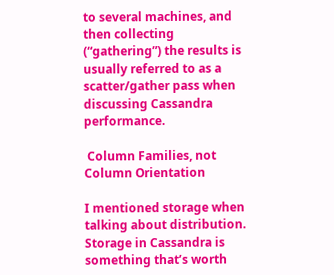to several machines, and then collecting (“gathering”) the results is usually referred to as a scatter/gather pass when discussing Cassandra performance.

 Column Families, not Column Orientation

I mentioned storage when talking about distribution. Storage in Cassandra is something that’s worth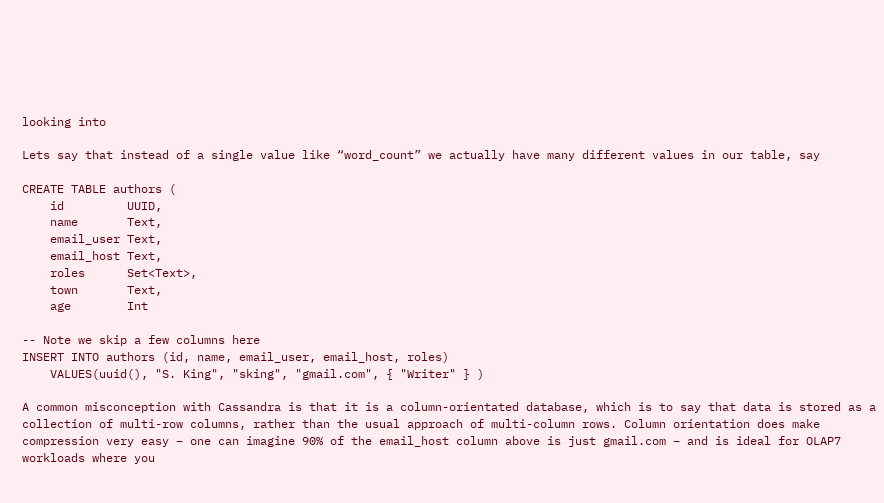looking into

Lets say that instead of a single value like “word_count” we actually have many different values in our table, say

CREATE TABLE authors (
    id         UUID,
    name       Text,
    email_user Text,
    email_host Text,
    roles      Set<Text>,
    town       Text,
    age        Int

-- Note we skip a few columns here
INSERT INTO authors (id, name, email_user, email_host, roles)
    VALUES(uuid(), "S. King", "sking", "gmail.com", { "Writer" } )

A common misconception with Cassandra is that it is a column-orientated database, which is to say that data is stored as a collection of multi-row columns, rather than the usual approach of multi-column rows. Column orientation does make compression very easy – one can imagine 90% of the email_host column above is just gmail.com – and is ideal for OLAP7 workloads where you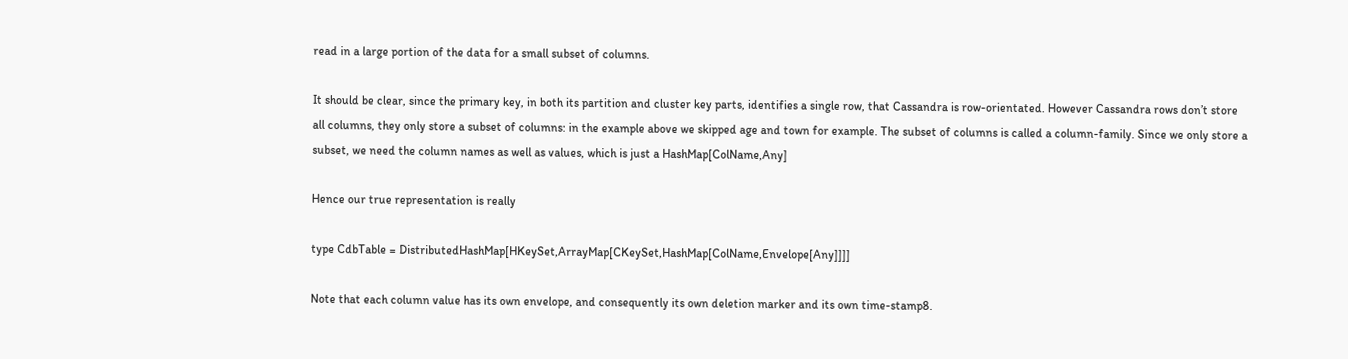read in a large portion of the data for a small subset of columns.

It should be clear, since the primary key, in both its partition and cluster key parts, identifies a single row, that Cassandra is row-orientated. However Cassandra rows don’t store all columns, they only store a subset of columns: in the example above we skipped age and town for example. The subset of columns is called a column-family. Since we only store a subset, we need the column names as well as values, which is just a HashMap[ColName,Any]

Hence our true representation is really

type CdbTable = DistributedHashMap[HKeySet,ArrayMap[CKeySet,HashMap[ColName,Envelope[Any]]]]

Note that each column value has its own envelope, and consequently its own deletion marker and its own time-stamp8.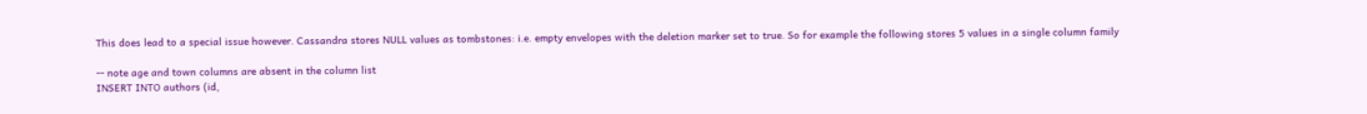This does lead to a special issue however. Cassandra stores NULL values as tombstones: i.e. empty envelopes with the deletion marker set to true. So for example the following stores 5 values in a single column family

-- note age and town columns are absent in the column list
INSERT INTO authors (id,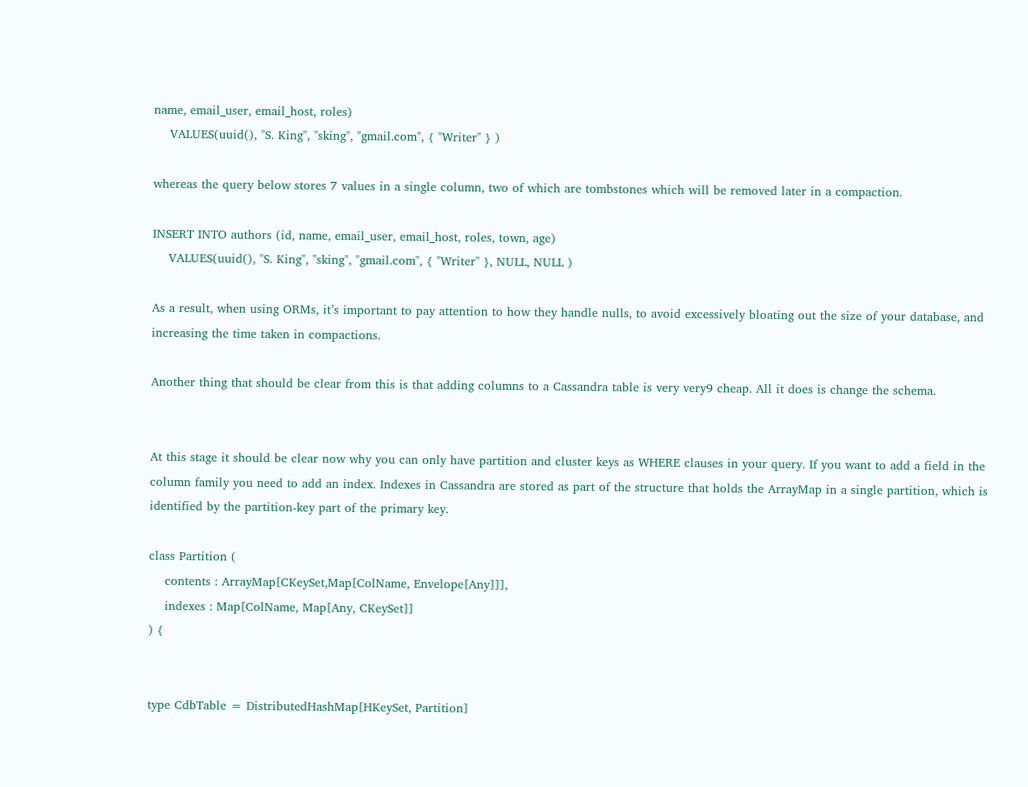name, email_user, email_host, roles)
    VALUES(uuid(), "S. King", "sking", "gmail.com", { "Writer" } )

whereas the query below stores 7 values in a single column, two of which are tombstones which will be removed later in a compaction.

INSERT INTO authors (id, name, email_user, email_host, roles, town, age)
    VALUES(uuid(), "S. King", "sking", "gmail.com", { "Writer" }, NULL, NULL )

As a result, when using ORMs, it’s important to pay attention to how they handle nulls, to avoid excessively bloating out the size of your database, and increasing the time taken in compactions.

Another thing that should be clear from this is that adding columns to a Cassandra table is very very9 cheap. All it does is change the schema.


At this stage it should be clear now why you can only have partition and cluster keys as WHERE clauses in your query. If you want to add a field in the column family you need to add an index. Indexes in Cassandra are stored as part of the structure that holds the ArrayMap in a single partition, which is identified by the partition-key part of the primary key.

class Partition (
    contents : ArrayMap[CKeySet,Map[ColName, Envelope[Any]]],
    indexes : Map[ColName, Map[Any, CKeySet]]
) {


type CdbTable = DistributedHashMap[HKeySet, Partition]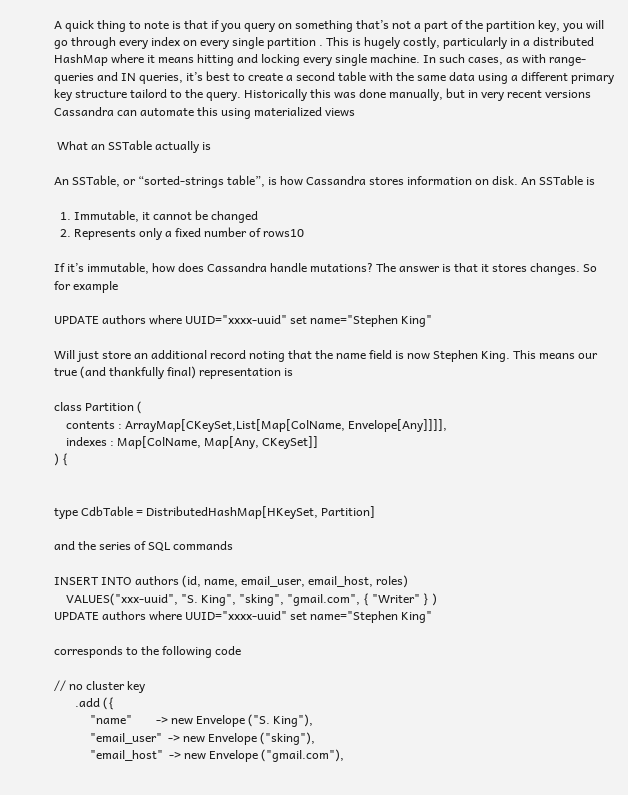A quick thing to note is that if you query on something that’s not a part of the partition key, you will go through every index on every single partition . This is hugely costly, particularly in a distributed HashMap where it means hitting and locking every single machine. In such cases, as with range-queries and IN queries, it’s best to create a second table with the same data using a different primary key structure tailord to the query. Historically this was done manually, but in very recent versions Cassandra can automate this using materialized views

 What an SSTable actually is

An SSTable, or “sorted-strings table”, is how Cassandra stores information on disk. An SSTable is

  1. Immutable, it cannot be changed
  2. Represents only a fixed number of rows10

If it’s immutable, how does Cassandra handle mutations? The answer is that it stores changes. So for example

UPDATE authors where UUID="xxxx-uuid" set name="Stephen King"

Will just store an additional record noting that the name field is now Stephen King. This means our true (and thankfully final) representation is

class Partition (
    contents : ArrayMap[CKeySet,List[Map[ColName, Envelope[Any]]]],
    indexes : Map[ColName, Map[Any, CKeySet]]
) {


type CdbTable = DistributedHashMap[HKeySet, Partition]

and the series of SQL commands

INSERT INTO authors (id, name, email_user, email_host, roles)
    VALUES("xxx-uuid", "S. King", "sking", "gmail.com", { "Writer" } )
UPDATE authors where UUID="xxxx-uuid" set name="Stephen King"

corresponds to the following code

// no cluster key
       .add ({
            "name"        -> new Envelope ("S. King"),
            "email_user"  -> new Envelope ("sking"),
            "email_host"  -> new Envelope ("gmail.com"),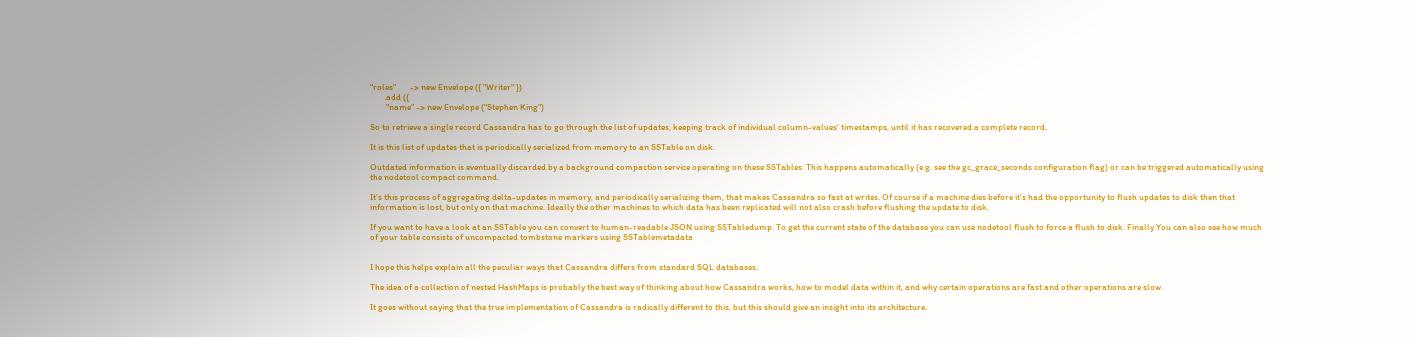"roles"       -> new Envelope ({ "Writer" })
       .add ({
        "name" -> new Envelope ("Stephen King")

So to retrieve a single record Cassandra has to go through the list of updates, keeping track of individual column-values’ timestamps, until it has recovered a complete record.

It is this list of updates that is periodically serialized from memory to an SSTable on disk.

Outdated information is eventually discarded by a background compaction service operating on these SSTables. This happens automatically (e.g. see the gc_grace_seconds configuration flag) or can be triggered automatically using the nodetool compact command.

It’s this process of aggregating delta-updates in memory, and periodically serializing them, that makes Cassandra so fast at writes. Of course if a machine dies before it’s had the opportunity to flush updates to disk then that information is lost, but only on that machine. Ideally the other machines to which data has been replicated will not also crash before flushing the update to disk.

If you want to have a look at an SSTable you can convert to human-readable JSON using SSTabledump. To get the current state of the database you can use nodetool flush to force a flush to disk. Finally You can also see how much of your table consists of uncompacted tombstone markers using SSTablemetadata


I hope this helps explain all the peculiar ways that Cassandra differs from standard SQL databases.

The idea of a collection of nested HashMaps is probably the best way of thinking about how Cassandra works, how to model data within it, and why certain operations are fast and other operations are slow.

It goes without saying that the true implementation of Cassandra is radically different to this, but this should give an insight into its architecture.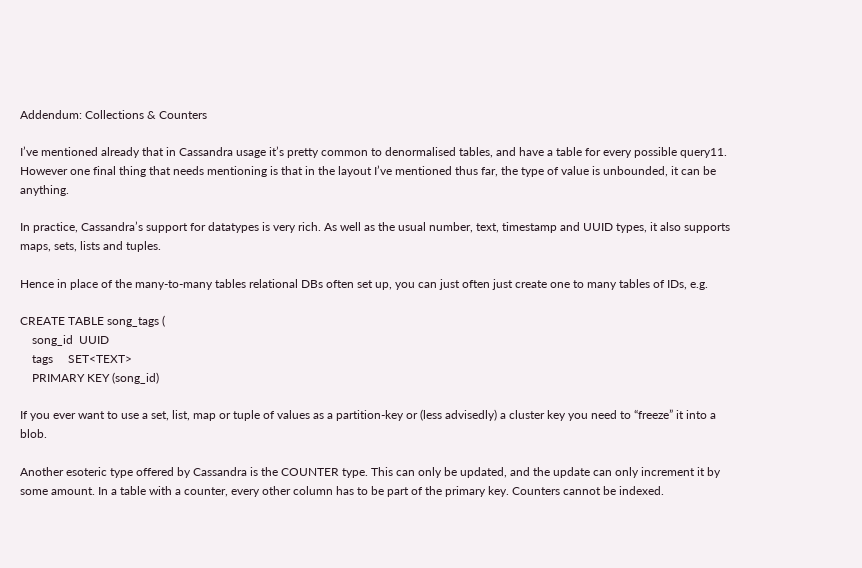Addendum: Collections & Counters

I’ve mentioned already that in Cassandra usage it’s pretty common to denormalised tables, and have a table for every possible query11. However one final thing that needs mentioning is that in the layout I’ve mentioned thus far, the type of value is unbounded, it can be anything.

In practice, Cassandra’s support for datatypes is very rich. As well as the usual number, text, timestamp and UUID types, it also supports maps, sets, lists and tuples.

Hence in place of the many-to-many tables relational DBs often set up, you can just often just create one to many tables of IDs, e.g.

CREATE TABLE song_tags (
    song_id  UUID
    tags     SET<TEXT>
    PRIMARY KEY (song_id)

If you ever want to use a set, list, map or tuple of values as a partition-key or (less advisedly) a cluster key you need to “freeze” it into a blob.

Another esoteric type offered by Cassandra is the COUNTER type. This can only be updated, and the update can only increment it by some amount. In a table with a counter, every other column has to be part of the primary key. Counters cannot be indexed.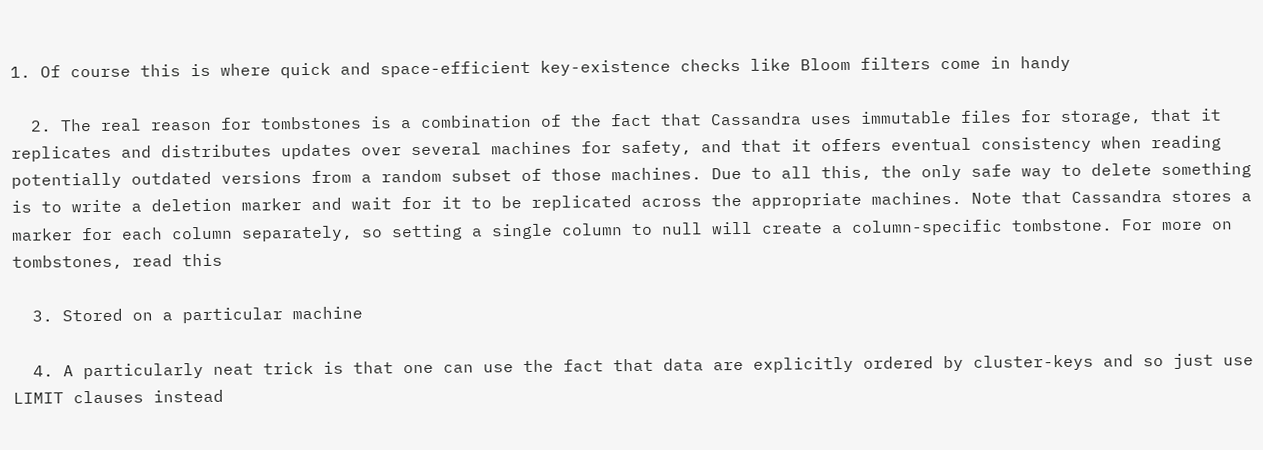1. Of course this is where quick and space-efficient key-existence checks like Bloom filters come in handy

  2. The real reason for tombstones is a combination of the fact that Cassandra uses immutable files for storage, that it replicates and distributes updates over several machines for safety, and that it offers eventual consistency when reading potentially outdated versions from a random subset of those machines. Due to all this, the only safe way to delete something is to write a deletion marker and wait for it to be replicated across the appropriate machines. Note that Cassandra stores a marker for each column separately, so setting a single column to null will create a column-specific tombstone. For more on tombstones, read this

  3. Stored on a particular machine

  4. A particularly neat trick is that one can use the fact that data are explicitly ordered by cluster-keys and so just use LIMIT clauses instead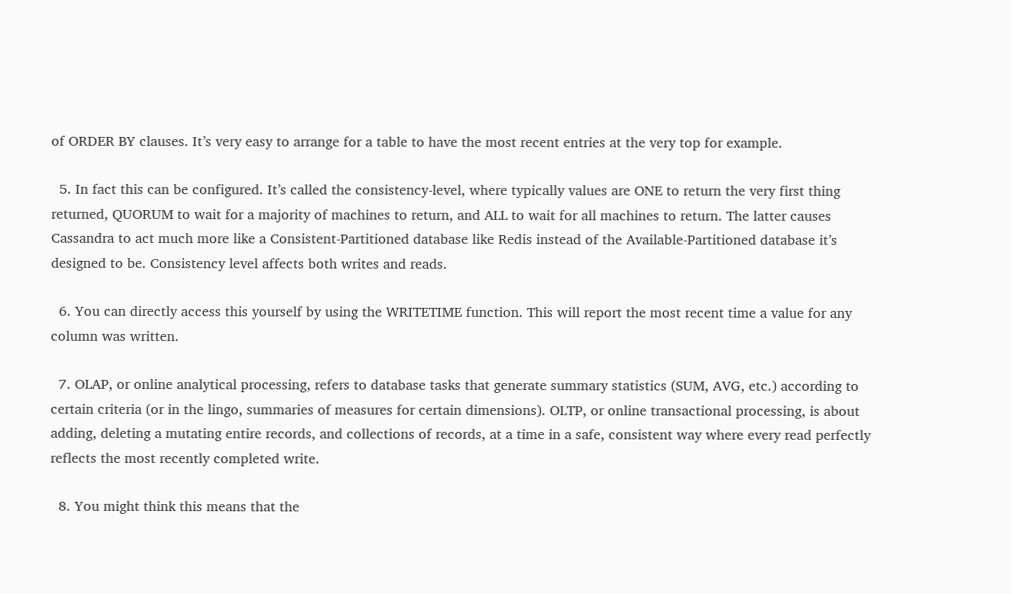of ORDER BY clauses. It’s very easy to arrange for a table to have the most recent entries at the very top for example.

  5. In fact this can be configured. It’s called the consistency-level, where typically values are ONE to return the very first thing returned, QUORUM to wait for a majority of machines to return, and ALL to wait for all machines to return. The latter causes Cassandra to act much more like a Consistent-Partitioned database like Redis instead of the Available-Partitioned database it’s designed to be. Consistency level affects both writes and reads.

  6. You can directly access this yourself by using the WRITETIME function. This will report the most recent time a value for any column was written.

  7. OLAP, or online analytical processing, refers to database tasks that generate summary statistics (SUM, AVG, etc.) according to certain criteria (or in the lingo, summaries of measures for certain dimensions). OLTP, or online transactional processing, is about adding, deleting a mutating entire records, and collections of records, at a time in a safe, consistent way where every read perfectly reflects the most recently completed write.

  8. You might think this means that the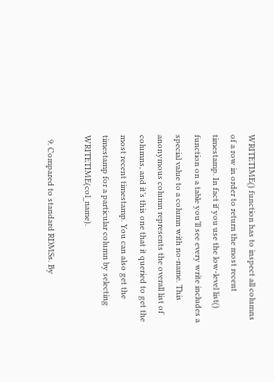WRITETIME() function has to inspect all columns of a row in order to return the most recent timestamp. In fact if you use the low-level list() function on a table you’ll see every write includes a special value to a column with no-name. This anonymous column represents the overall list of columns, and it’s this one that it queried to get the most recent timestamp. You can also get the timestamp for a particular column by selecting WRITETIME(col_name).

  9. Compared to standard RDMSs. By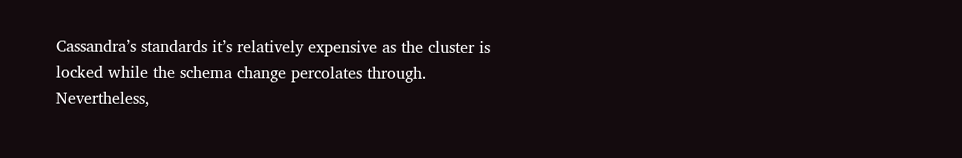Cassandra’s standards it’s relatively expensive as the cluster is locked while the schema change percolates through. Nevertheless,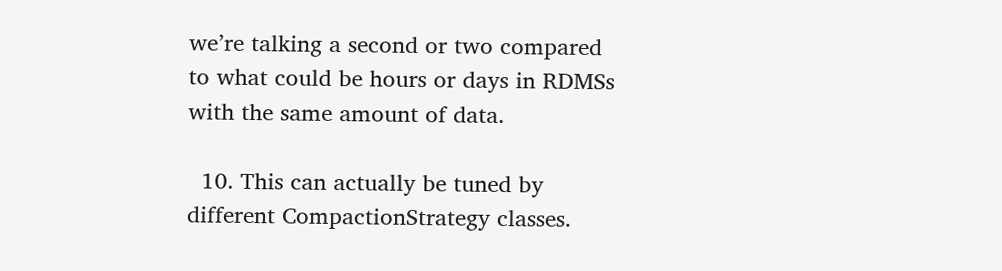we’re talking a second or two compared to what could be hours or days in RDMSs with the same amount of data.

  10. This can actually be tuned by different CompactionStrategy classes.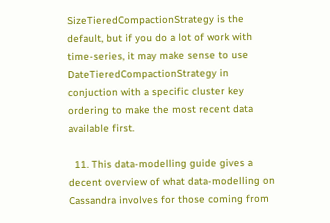SizeTieredCompactionStrategy is the default, but if you do a lot of work with time-series, it may make sense to use DateTieredCompactionStrategy in conjuction with a specific cluster key ordering to make the most recent data available first.

  11. This data-modelling guide gives a decent overview of what data-modelling on Cassandra involves for those coming from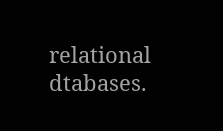relational dtabases.